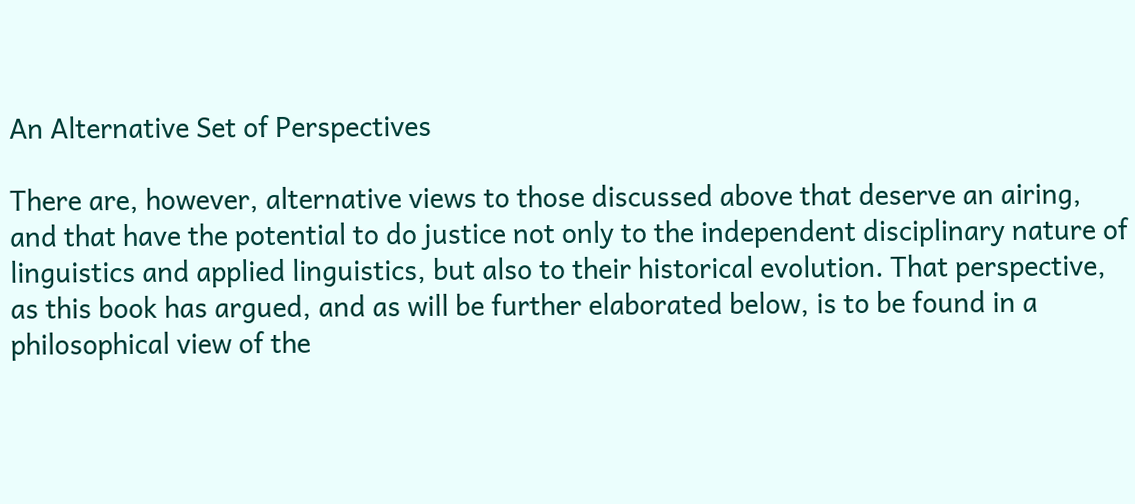An Alternative Set of Perspectives

There are, however, alternative views to those discussed above that deserve an airing, and that have the potential to do justice not only to the independent disciplinary nature of linguistics and applied linguistics, but also to their historical evolution. That perspective, as this book has argued, and as will be further elaborated below, is to be found in a philosophical view of the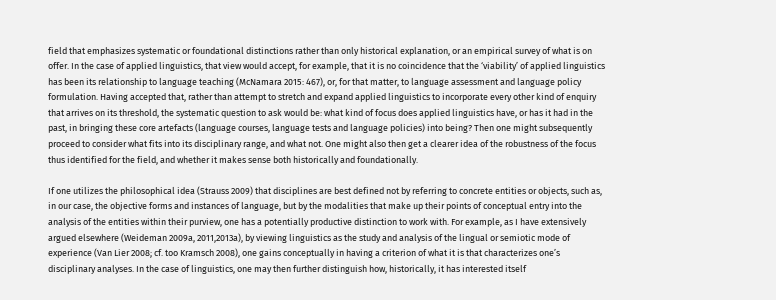field that emphasizes systematic or foundational distinctions rather than only historical explanation, or an empirical survey of what is on offer. In the case of applied linguistics, that view would accept, for example, that it is no coincidence that the ‘viability’ of applied linguistics has been its relationship to language teaching (McNamara 2015: 467), or, for that matter, to language assessment and language policy formulation. Having accepted that, rather than attempt to stretch and expand applied linguistics to incorporate every other kind of enquiry that arrives on its threshold, the systematic question to ask would be: what kind of focus does applied linguistics have, or has it had in the past, in bringing these core artefacts (language courses, language tests and language policies) into being? Then one might subsequently proceed to consider what fits into its disciplinary range, and what not. One might also then get a clearer idea of the robustness of the focus thus identified for the field, and whether it makes sense both historically and foundationally.

If one utilizes the philosophical idea (Strauss 2009) that disciplines are best defined not by referring to concrete entities or objects, such as, in our case, the objective forms and instances of language, but by the modalities that make up their points of conceptual entry into the analysis of the entities within their purview, one has a potentially productive distinction to work with. For example, as I have extensively argued elsewhere (Weideman 2009a, 2011,2013a), by viewing linguistics as the study and analysis of the lingual or semiotic mode of experience (Van Lier 2008; cf. too Kramsch 2008), one gains conceptually in having a criterion of what it is that characterizes one’s disciplinary analyses. In the case of linguistics, one may then further distinguish how, historically, it has interested itself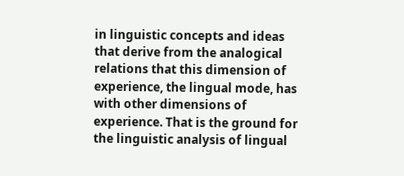in linguistic concepts and ideas that derive from the analogical relations that this dimension of experience, the lingual mode, has with other dimensions of experience. That is the ground for the linguistic analysis of lingual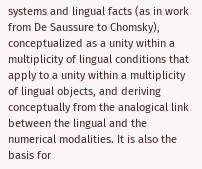systems and lingual facts (as in work from De Saussure to Chomsky), conceptualized as a unity within a multiplicity of lingual conditions that apply to a unity within a multiplicity of lingual objects, and deriving conceptually from the analogical link between the lingual and the numerical modalities. It is also the basis for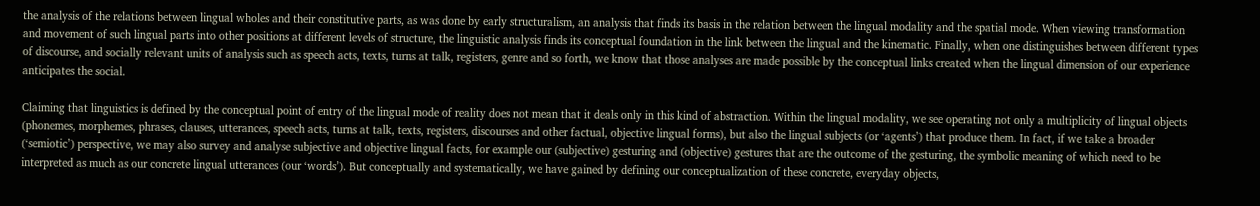the analysis of the relations between lingual wholes and their constitutive parts, as was done by early structuralism, an analysis that finds its basis in the relation between the lingual modality and the spatial mode. When viewing transformation and movement of such lingual parts into other positions at different levels of structure, the linguistic analysis finds its conceptual foundation in the link between the lingual and the kinematic. Finally, when one distinguishes between different types of discourse, and socially relevant units of analysis such as speech acts, texts, turns at talk, registers, genre and so forth, we know that those analyses are made possible by the conceptual links created when the lingual dimension of our experience anticipates the social.

Claiming that linguistics is defined by the conceptual point of entry of the lingual mode of reality does not mean that it deals only in this kind of abstraction. Within the lingual modality, we see operating not only a multiplicity of lingual objects (phonemes, morphemes, phrases, clauses, utterances, speech acts, turns at talk, texts, registers, discourses and other factual, objective lingual forms), but also the lingual subjects (or ‘agents’) that produce them. In fact, if we take a broader (‘semiotic’) perspective, we may also survey and analyse subjective and objective lingual facts, for example our (subjective) gesturing and (objective) gestures that are the outcome of the gesturing, the symbolic meaning of which need to be interpreted as much as our concrete lingual utterances (our ‘words’). But conceptually and systematically, we have gained by defining our conceptualization of these concrete, everyday objects,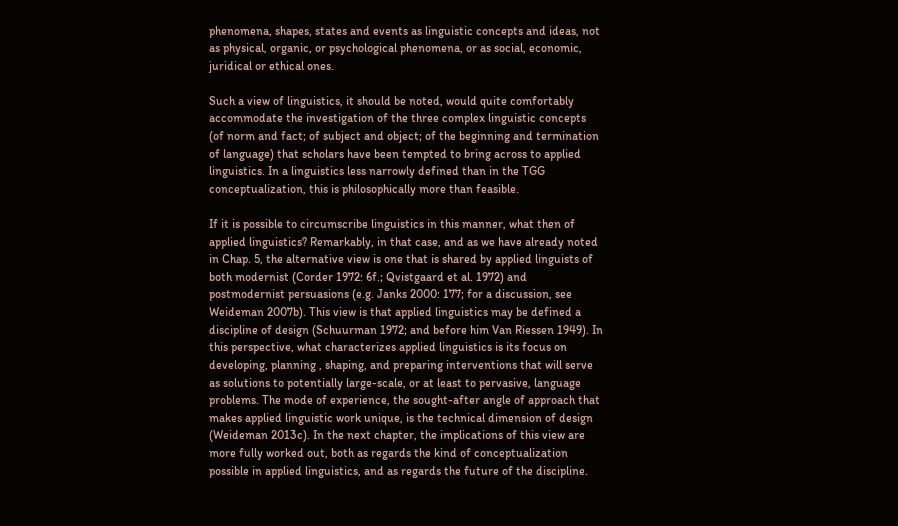phenomena, shapes, states and events as linguistic concepts and ideas, not as physical, organic, or psychological phenomena, or as social, economic, juridical or ethical ones.

Such a view of linguistics, it should be noted, would quite comfortably accommodate the investigation of the three complex linguistic concepts (of norm and fact; of subject and object; of the beginning and termination of language) that scholars have been tempted to bring across to applied linguistics. In a linguistics less narrowly defined than in the TGG conceptualization, this is philosophically more than feasible.

If it is possible to circumscribe linguistics in this manner, what then of applied linguistics? Remarkably, in that case, and as we have already noted in Chap. 5, the alternative view is one that is shared by applied linguists of both modernist (Corder 1972: 6f.; Qvistgaard et al. 1972) and postmodernist persuasions (e.g. Janks 2000: 177; for a discussion, see Weideman 2007b). This view is that applied linguistics may be defined a discipline of design (Schuurman 1972; and before him Van Riessen 1949). In this perspective, what characterizes applied linguistics is its focus on developing, planning , shaping, and preparing interventions that will serve as solutions to potentially large-scale, or at least to pervasive, language problems. The mode of experience, the sought-after angle of approach that makes applied linguistic work unique, is the technical dimension of design (Weideman 2013c). In the next chapter, the implications of this view are more fully worked out, both as regards the kind of conceptualization possible in applied linguistics, and as regards the future of the discipline.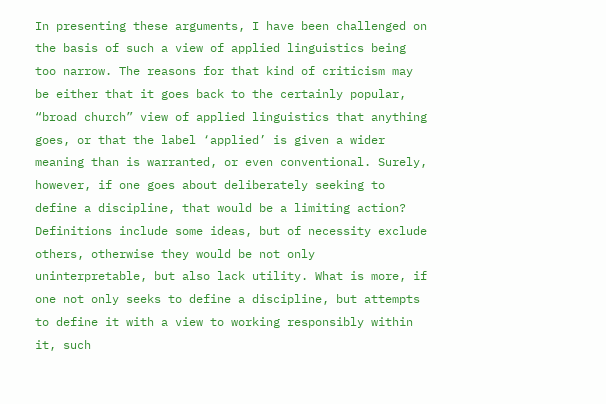In presenting these arguments, I have been challenged on the basis of such a view of applied linguistics being too narrow. The reasons for that kind of criticism may be either that it goes back to the certainly popular, “broad church” view of applied linguistics that anything goes, or that the label ‘applied’ is given a wider meaning than is warranted, or even conventional. Surely, however, if one goes about deliberately seeking to define a discipline, that would be a limiting action? Definitions include some ideas, but of necessity exclude others, otherwise they would be not only uninterpretable, but also lack utility. What is more, if one not only seeks to define a discipline, but attempts to define it with a view to working responsibly within it, such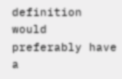definition would preferably have a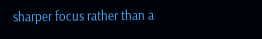sharper focus rather than a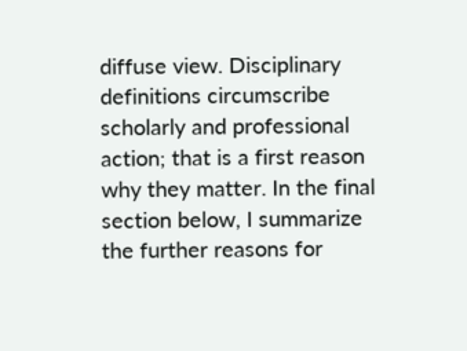diffuse view. Disciplinary definitions circumscribe scholarly and professional action; that is a first reason why they matter. In the final section below, I summarize the further reasons for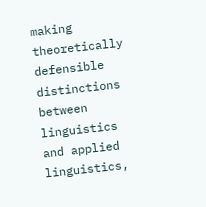making theoretically defensible distinctions between linguistics and applied linguistics,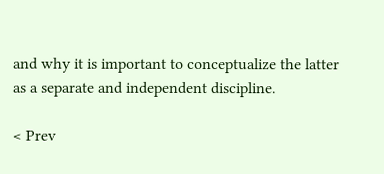and why it is important to conceptualize the latter as a separate and independent discipline.

< Prev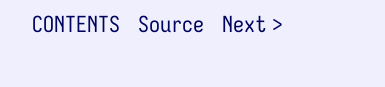CONTENTS   Source   Next >